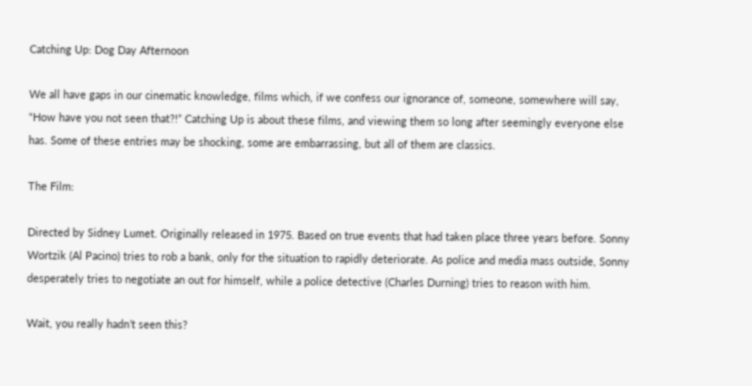Catching Up: Dog Day Afternoon

We all have gaps in our cinematic knowledge, films which, if we confess our ignorance of, someone, somewhere will say, “How have you not seen that?!” Catching Up is about these films, and viewing them so long after seemingly everyone else has. Some of these entries may be shocking, some are embarrassing, but all of them are classics.

The Film:

Directed by Sidney Lumet. Originally released in 1975. Based on true events that had taken place three years before. Sonny Wortzik (Al Pacino) tries to rob a bank, only for the situation to rapidly deteriorate. As police and media mass outside, Sonny desperately tries to negotiate an out for himself, while a police detective (Charles Durning) tries to reason with him.

Wait, you really hadn’t seen this?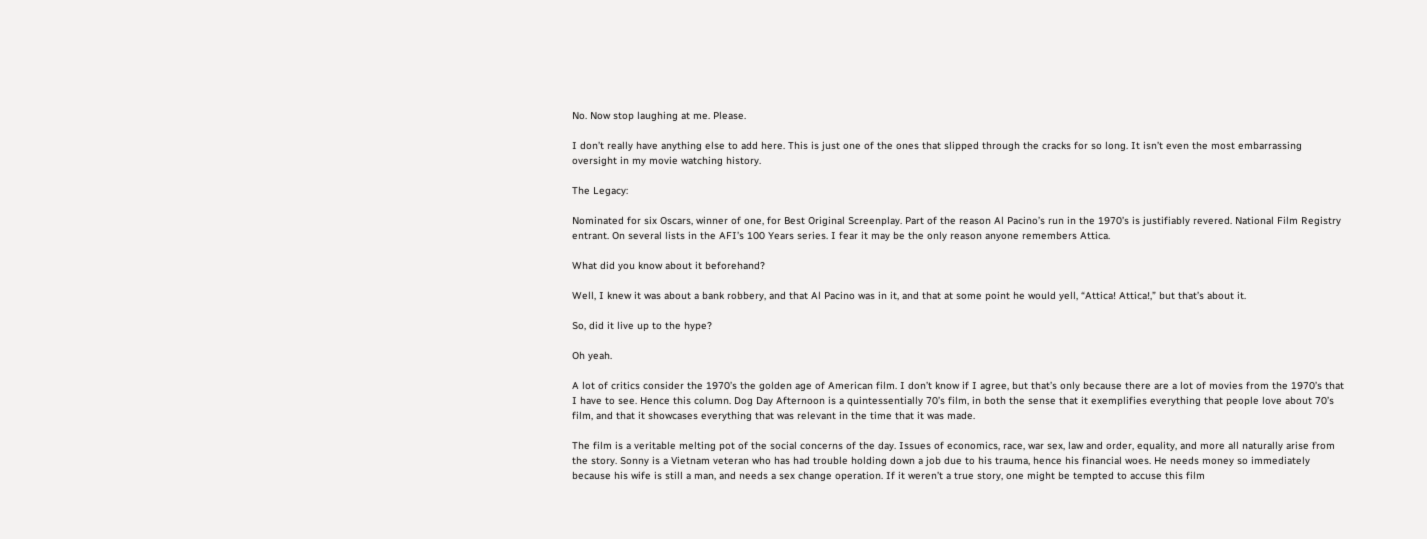No. Now stop laughing at me. Please.

I don’t really have anything else to add here. This is just one of the ones that slipped through the cracks for so long. It isn’t even the most embarrassing oversight in my movie watching history.

The Legacy:

Nominated for six Oscars, winner of one, for Best Original Screenplay. Part of the reason Al Pacino’s run in the 1970’s is justifiably revered. National Film Registry entrant. On several lists in the AFI’s 100 Years series. I fear it may be the only reason anyone remembers Attica.

What did you know about it beforehand?

Well, I knew it was about a bank robbery, and that Al Pacino was in it, and that at some point he would yell, “Attica! Attica!,” but that’s about it.

So, did it live up to the hype?

Oh yeah.

A lot of critics consider the 1970’s the golden age of American film. I don’t know if I agree, but that’s only because there are a lot of movies from the 1970’s that I have to see. Hence this column. Dog Day Afternoon is a quintessentially 70’s film, in both the sense that it exemplifies everything that people love about 70’s film, and that it showcases everything that was relevant in the time that it was made.

The film is a veritable melting pot of the social concerns of the day. Issues of economics, race, war sex, law and order, equality, and more all naturally arise from the story. Sonny is a Vietnam veteran who has had trouble holding down a job due to his trauma, hence his financial woes. He needs money so immediately because his wife is still a man, and needs a sex change operation. If it weren’t a true story, one might be tempted to accuse this film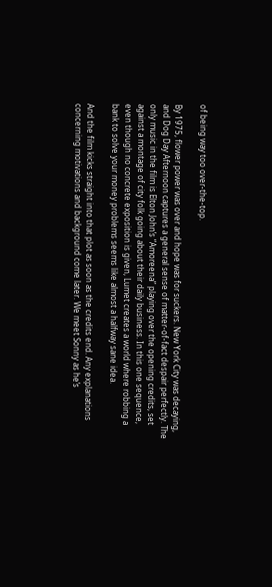of being way too over-the-top.

By 1975, flower power was over and hope was for suckers. New York City was decaying, and Dog Day Afternoon captures a general sense of matter-of-fact despair perfectly. The only music in the film is Elton John’s “Amoreena” playing over the opening credits, set against a montage of city folk going about their daily business. In this one sequence, even though no concrete exposition is given, Lumet creates a world where robbing a bank to solve your money problems seems like almost a halfway sane idea.

And the film kicks straight into that plot as soon as the credits end. Any explanations concerning motivations and background come later. We meet Sonny as he’s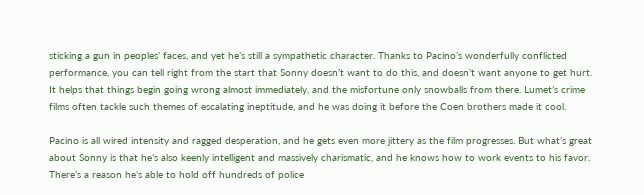sticking a gun in peoples’ faces, and yet he’s still a sympathetic character. Thanks to Pacino’s wonderfully conflicted performance, you can tell right from the start that Sonny doesn’t want to do this, and doesn’t want anyone to get hurt. It helps that things begin going wrong almost immediately, and the misfortune only snowballs from there. Lumet’s crime films often tackle such themes of escalating ineptitude, and he was doing it before the Coen brothers made it cool.

Pacino is all wired intensity and ragged desperation, and he gets even more jittery as the film progresses. But what’s great about Sonny is that he’s also keenly intelligent and massively charismatic, and he knows how to work events to his favor. There’s a reason he’s able to hold off hundreds of police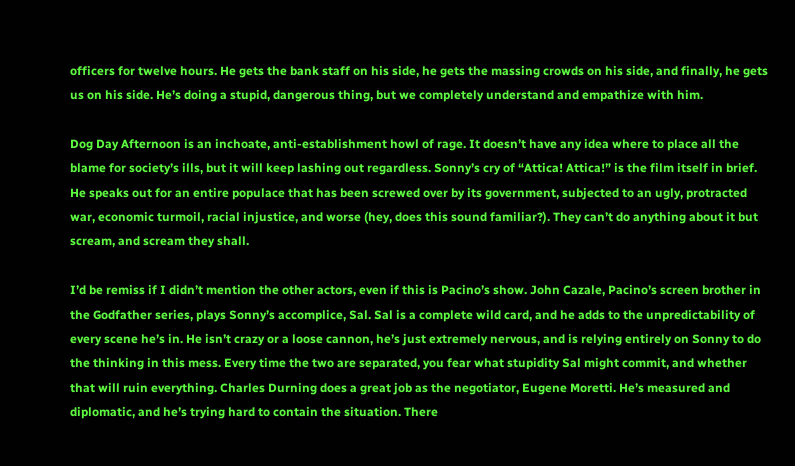officers for twelve hours. He gets the bank staff on his side, he gets the massing crowds on his side, and finally, he gets us on his side. He’s doing a stupid, dangerous thing, but we completely understand and empathize with him.

Dog Day Afternoon is an inchoate, anti-establishment howl of rage. It doesn’t have any idea where to place all the blame for society’s ills, but it will keep lashing out regardless. Sonny’s cry of “Attica! Attica!” is the film itself in brief. He speaks out for an entire populace that has been screwed over by its government, subjected to an ugly, protracted war, economic turmoil, racial injustice, and worse (hey, does this sound familiar?). They can’t do anything about it but scream, and scream they shall.

I’d be remiss if I didn’t mention the other actors, even if this is Pacino’s show. John Cazale, Pacino’s screen brother in the Godfather series, plays Sonny’s accomplice, Sal. Sal is a complete wild card, and he adds to the unpredictability of every scene he’s in. He isn’t crazy or a loose cannon, he’s just extremely nervous, and is relying entirely on Sonny to do the thinking in this mess. Every time the two are separated, you fear what stupidity Sal might commit, and whether that will ruin everything. Charles Durning does a great job as the negotiator, Eugene Moretti. He’s measured and diplomatic, and he’s trying hard to contain the situation. There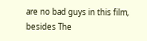are no bad guys in this film, besides The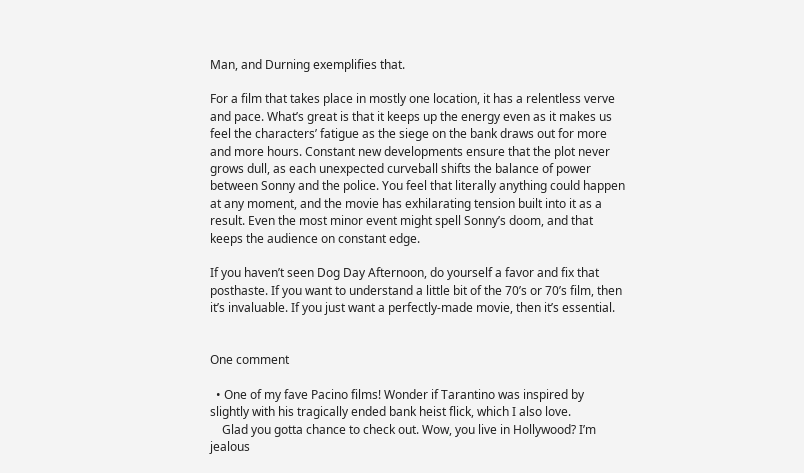Man, and Durning exemplifies that.

For a film that takes place in mostly one location, it has a relentless verve and pace. What’s great is that it keeps up the energy even as it makes us feel the characters’ fatigue as the siege on the bank draws out for more and more hours. Constant new developments ensure that the plot never grows dull, as each unexpected curveball shifts the balance of power between Sonny and the police. You feel that literally anything could happen at any moment, and the movie has exhilarating tension built into it as a result. Even the most minor event might spell Sonny’s doom, and that keeps the audience on constant edge.

If you haven’t seen Dog Day Afternoon, do yourself a favor and fix that posthaste. If you want to understand a little bit of the 70’s or 70’s film, then it’s invaluable. If you just want a perfectly-made movie, then it’s essential.


One comment

  • One of my fave Pacino films! Wonder if Tarantino was inspired by slightly with his tragically ended bank heist flick, which I also love.
    Glad you gotta chance to check out. Wow, you live in Hollywood? I’m jealous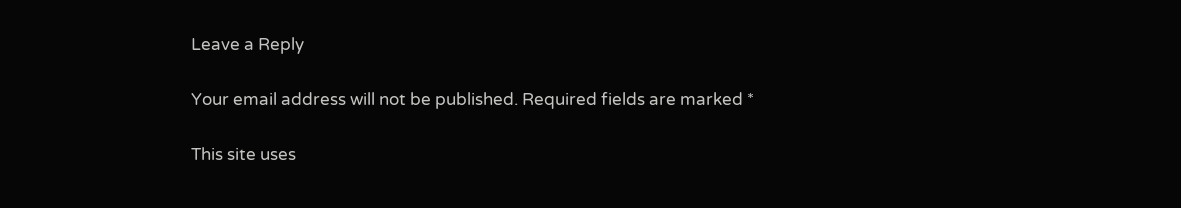Leave a Reply

Your email address will not be published. Required fields are marked *

This site uses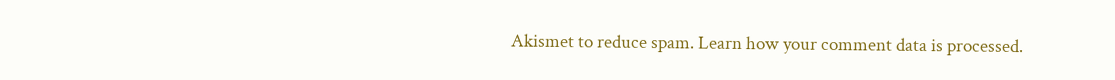Akismet to reduce spam. Learn how your comment data is processed.